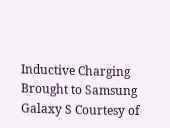Inductive Charging Brought to Samsung Galaxy S Courtesy of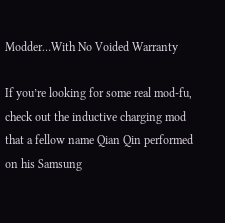Modder…With No Voided Warranty

If you’re looking for some real mod-fu, check out the inductive charging mod that a fellow name Qian Qin performed on his Samsung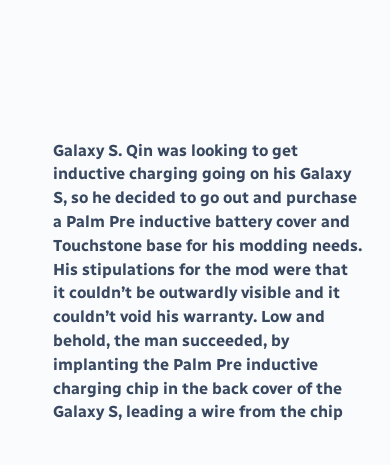Galaxy S. Qin was looking to get inductive charging going on his Galaxy S, so he decided to go out and purchase a Palm Pre inductive battery cover and Touchstone base for his modding needs. His stipulations for the mod were that it couldn’t be outwardly visible and it couldn’t void his warranty. Low and behold, the man succeeded, by implanting the Palm Pre inductive charging chip in the back cover of the Galaxy S, leading a wire from the chip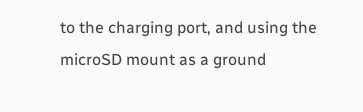to the charging port, and using the microSD mount as a ground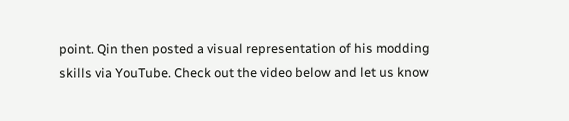point. Qin then posted a visual representation of his modding skills via YouTube. Check out the video below and let us know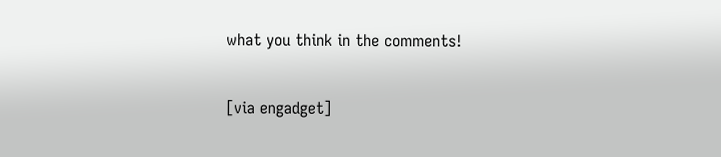what you think in the comments!

[via engadget]